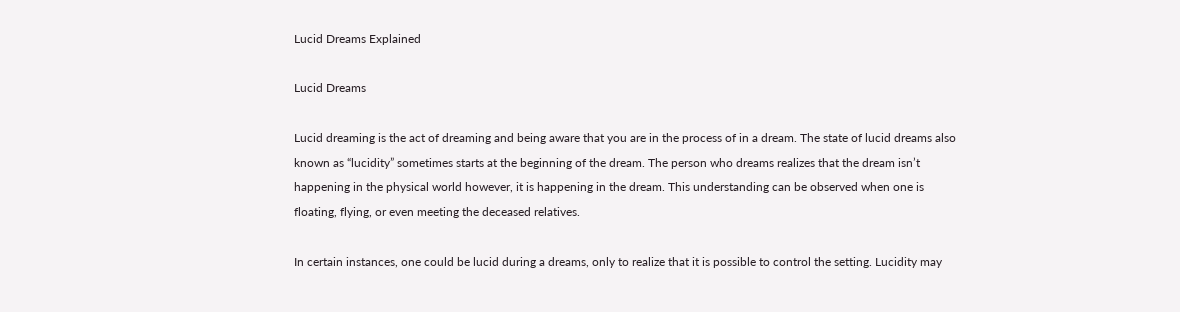Lucid Dreams Explained

Lucid Dreams

Lucid dreaming is the act of dreaming and being aware that you are in the process of in a dream. The state of lucid dreams also known as “lucidity” sometimes starts at the beginning of the dream. The person who dreams realizes that the dream isn’t happening in the physical world however, it is happening in the dream. This understanding can be observed when one is floating, flying, or even meeting the deceased relatives.

In certain instances, one could be lucid during a dreams, only to realize that it is possible to control the setting. Lucidity may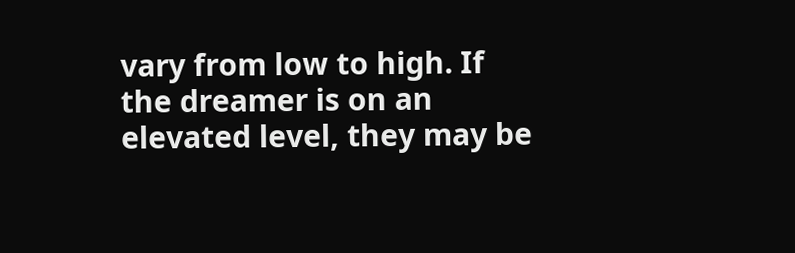vary from low to high. If the dreamer is on an elevated level, they may be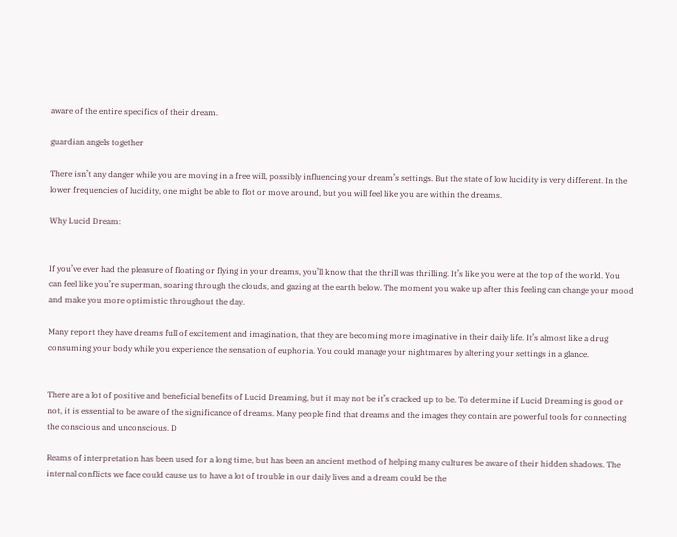aware of the entire specifics of their dream.

guardian angels together

There isn’t any danger while you are moving in a free will, possibly influencing your dream’s settings. But the state of low lucidity is very different. In the lower frequencies of lucidity, one might be able to flot or move around, but you will feel like you are within the dreams.

Why Lucid Dream:


If you’ve ever had the pleasure of floating or flying in your dreams, you’ll know that the thrill was thrilling. It’s like you were at the top of the world. You can feel like you’re superman, soaring through the clouds, and gazing at the earth below. The moment you wake up after this feeling can change your mood and make you more optimistic throughout the day.

Many report they have dreams full of excitement and imagination, that they are becoming more imaginative in their daily life. It’s almost like a drug consuming your body while you experience the sensation of euphoria. You could manage your nightmares by altering your settings in a glance.


There are a lot of positive and beneficial benefits of Lucid Dreaming, but it may not be it’s cracked up to be. To determine if Lucid Dreaming is good or not, it is essential to be aware of the significance of dreams. Many people find that dreams and the images they contain are powerful tools for connecting the conscious and unconscious. D

Reams of interpretation has been used for a long time, but has been an ancient method of helping many cultures be aware of their hidden shadows. The internal conflicts we face could cause us to have a lot of trouble in our daily lives and a dream could be the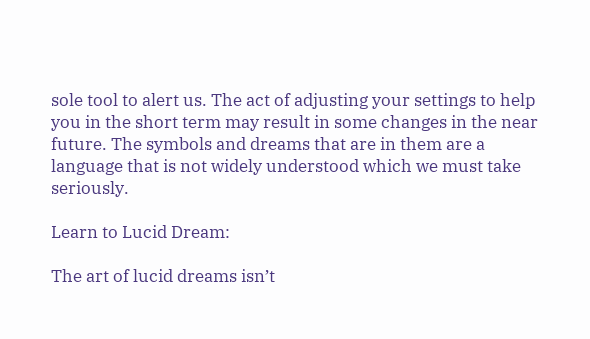sole tool to alert us. The act of adjusting your settings to help you in the short term may result in some changes in the near future. The symbols and dreams that are in them are a language that is not widely understood which we must take seriously.

Learn to Lucid Dream:

The art of lucid dreams isn’t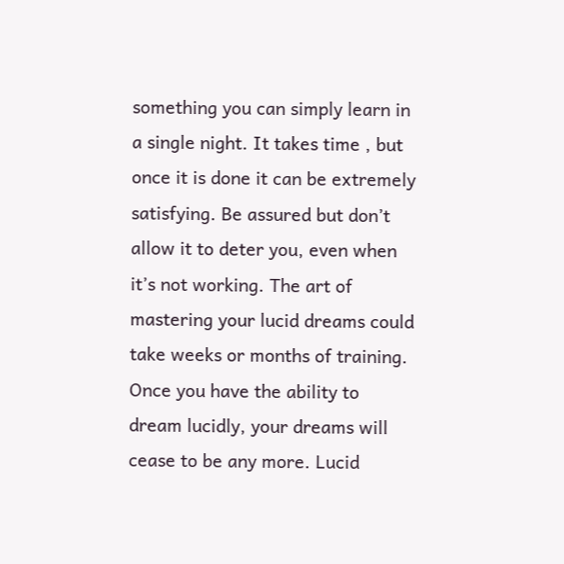something you can simply learn in a single night. It takes time , but once it is done it can be extremely satisfying. Be assured but don’t allow it to deter you, even when it’s not working. The art of mastering your lucid dreams could take weeks or months of training. Once you have the ability to dream lucidly, your dreams will cease to be any more. Lucid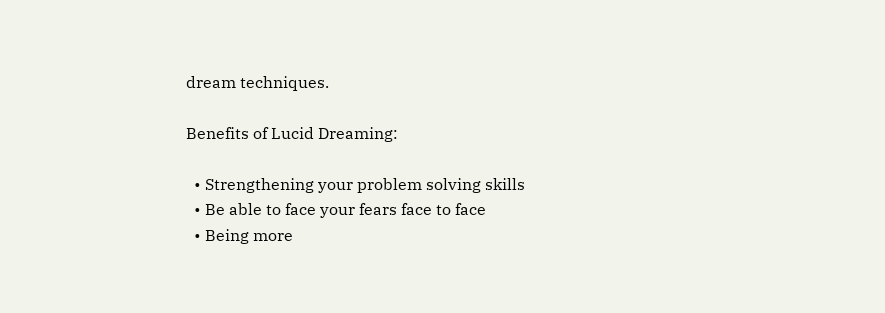dream techniques.

Benefits of Lucid Dreaming:

  • Strengthening your problem solving skills
  • Be able to face your fears face to face
  • Being more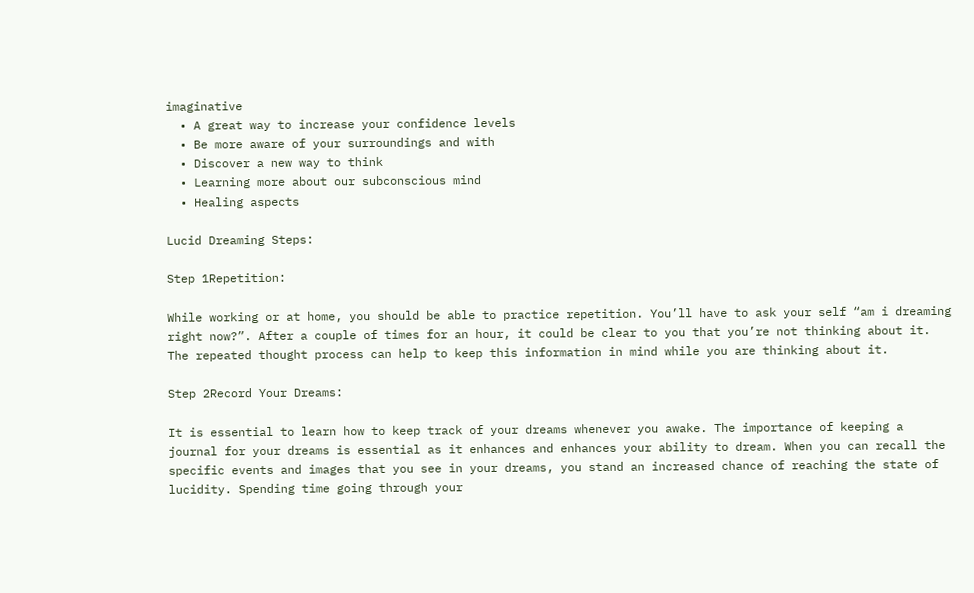imaginative
  • A great way to increase your confidence levels
  • Be more aware of your surroundings and with
  • Discover a new way to think
  • Learning more about our subconscious mind
  • Healing aspects

Lucid Dreaming Steps:

Step 1Repetition:

While working or at home, you should be able to practice repetition. You’ll have to ask your self “am i dreaming right now?”. After a couple of times for an hour, it could be clear to you that you’re not thinking about it. The repeated thought process can help to keep this information in mind while you are thinking about it.

Step 2Record Your Dreams:

It is essential to learn how to keep track of your dreams whenever you awake. The importance of keeping a journal for your dreams is essential as it enhances and enhances your ability to dream. When you can recall the specific events and images that you see in your dreams, you stand an increased chance of reaching the state of lucidity. Spending time going through your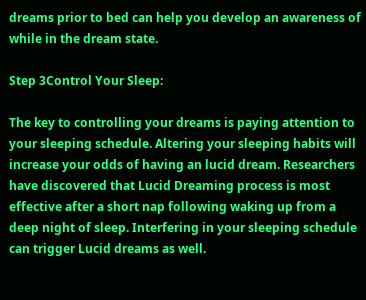dreams prior to bed can help you develop an awareness of while in the dream state.

Step 3Control Your Sleep:

The key to controlling your dreams is paying attention to your sleeping schedule. Altering your sleeping habits will increase your odds of having an lucid dream. Researchers have discovered that Lucid Dreaming process is most effective after a short nap following waking up from a deep night of sleep. Interfering in your sleeping schedule can trigger Lucid dreams as well.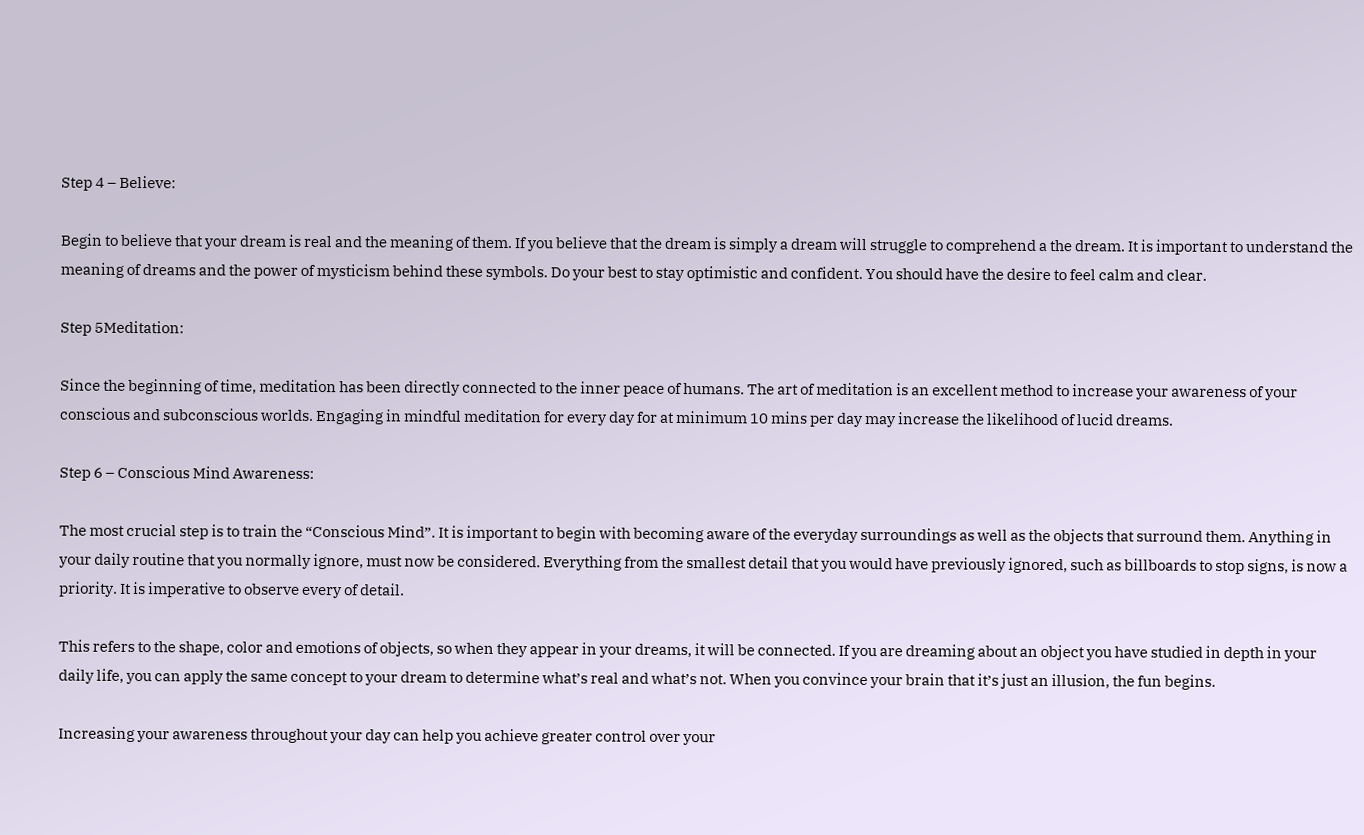Step 4 – Believe:

Begin to believe that your dream is real and the meaning of them. If you believe that the dream is simply a dream will struggle to comprehend a the dream. It is important to understand the meaning of dreams and the power of mysticism behind these symbols. Do your best to stay optimistic and confident. You should have the desire to feel calm and clear.

Step 5Meditation:

Since the beginning of time, meditation has been directly connected to the inner peace of humans. The art of meditation is an excellent method to increase your awareness of your conscious and subconscious worlds. Engaging in mindful meditation for every day for at minimum 10 mins per day may increase the likelihood of lucid dreams.

Step 6 – Conscious Mind Awareness:

The most crucial step is to train the “Conscious Mind”. It is important to begin with becoming aware of the everyday surroundings as well as the objects that surround them. Anything in your daily routine that you normally ignore, must now be considered. Everything from the smallest detail that you would have previously ignored, such as billboards to stop signs, is now a priority. It is imperative to observe every of detail.

This refers to the shape, color and emotions of objects, so when they appear in your dreams, it will be connected. If you are dreaming about an object you have studied in depth in your daily life, you can apply the same concept to your dream to determine what’s real and what’s not. When you convince your brain that it’s just an illusion, the fun begins.

Increasing your awareness throughout your day can help you achieve greater control over your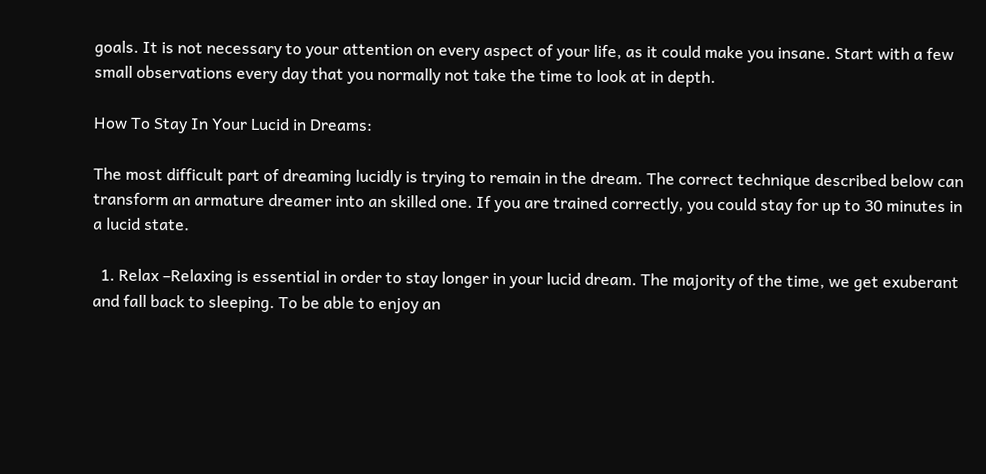goals. It is not necessary to your attention on every aspect of your life, as it could make you insane. Start with a few small observations every day that you normally not take the time to look at in depth.

How To Stay In Your Lucid in Dreams:

The most difficult part of dreaming lucidly is trying to remain in the dream. The correct technique described below can transform an armature dreamer into an skilled one. If you are trained correctly, you could stay for up to 30 minutes in a lucid state.

  1. Relax –Relaxing is essential in order to stay longer in your lucid dream. The majority of the time, we get exuberant and fall back to sleeping. To be able to enjoy an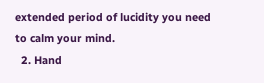extended period of lucidity you need to calm your mind.
  2. Hand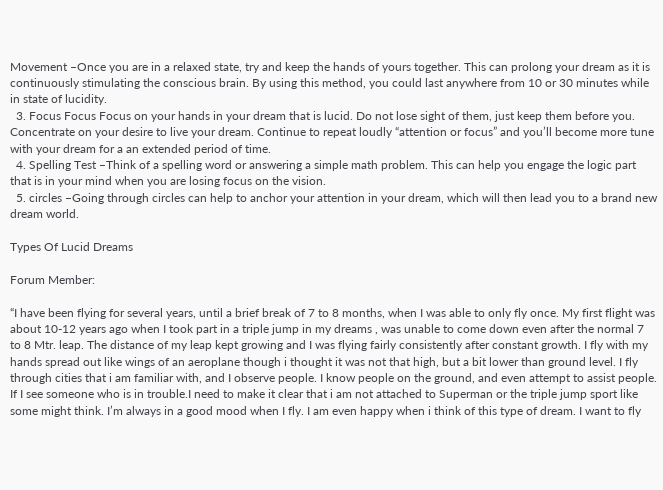Movement –Once you are in a relaxed state, try and keep the hands of yours together. This can prolong your dream as it is continuously stimulating the conscious brain. By using this method, you could last anywhere from 10 or 30 minutes while in state of lucidity.
  3. Focus Focus Focus on your hands in your dream that is lucid. Do not lose sight of them, just keep them before you. Concentrate on your desire to live your dream. Continue to repeat loudly “attention or focus” and you’ll become more tune with your dream for a an extended period of time.
  4. Spelling Test –Think of a spelling word or answering a simple math problem. This can help you engage the logic part that is in your mind when you are losing focus on the vision.
  5. circles –Going through circles can help to anchor your attention in your dream, which will then lead you to a brand new dream world.

Types Of Lucid Dreams

Forum Member:

“I have been flying for several years, until a brief break of 7 to 8 months, when I was able to only fly once. My first flight was about 10-12 years ago when I took part in a triple jump in my dreams , was unable to come down even after the normal 7 to 8 Mtr. leap. The distance of my leap kept growing and I was flying fairly consistently after constant growth. I fly with my hands spread out like wings of an aeroplane though i thought it was not that high, but a bit lower than ground level. I fly through cities that i am familiar with, and I observe people. I know people on the ground, and even attempt to assist people. If I see someone who is in trouble.I need to make it clear that i am not attached to Superman or the triple jump sport like some might think. I’m always in a good mood when I fly. I am even happy when i think of this type of dream. I want to fly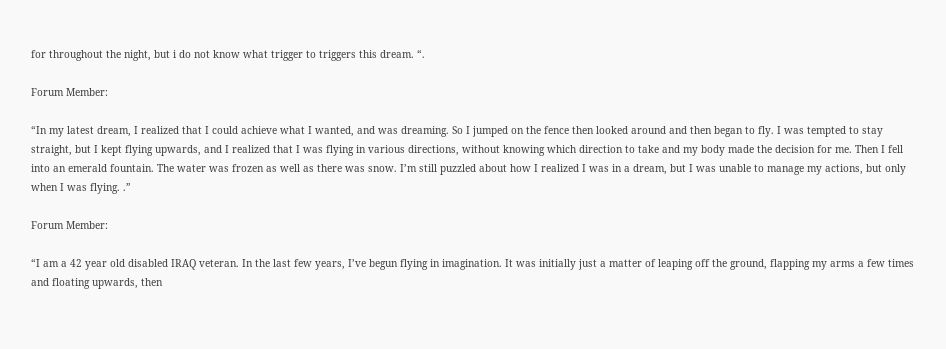for throughout the night, but i do not know what trigger to triggers this dream. “.

Forum Member:

“In my latest dream, I realized that I could achieve what I wanted, and was dreaming. So I jumped on the fence then looked around and then began to fly. I was tempted to stay straight, but I kept flying upwards, and I realized that I was flying in various directions, without knowing which direction to take and my body made the decision for me. Then I fell into an emerald fountain. The water was frozen as well as there was snow. I’m still puzzled about how I realized I was in a dream, but I was unable to manage my actions, but only when I was flying. .”

Forum Member:

“I am a 42 year old disabled IRAQ veteran. In the last few years, I’ve begun flying in imagination. It was initially just a matter of leaping off the ground, flapping my arms a few times and floating upwards, then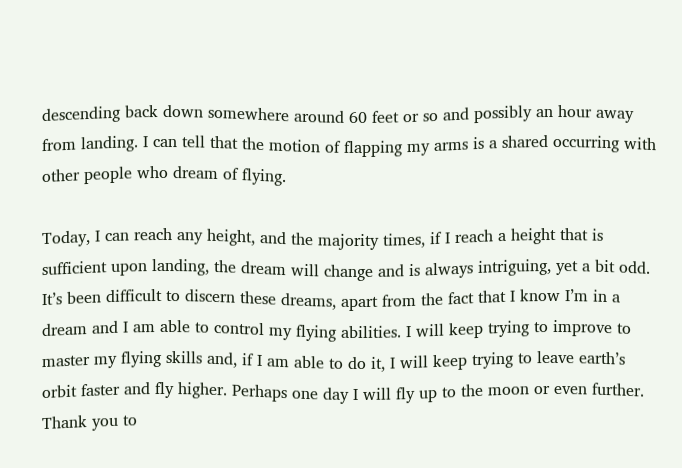descending back down somewhere around 60 feet or so and possibly an hour away from landing. I can tell that the motion of flapping my arms is a shared occurring with other people who dream of flying.

Today, I can reach any height, and the majority times, if I reach a height that is sufficient upon landing, the dream will change and is always intriguing, yet a bit odd. It’s been difficult to discern these dreams, apart from the fact that I know I’m in a dream and I am able to control my flying abilities. I will keep trying to improve to master my flying skills and, if I am able to do it, I will keep trying to leave earth’s orbit faster and fly higher. Perhaps one day I will fly up to the moon or even further. Thank you to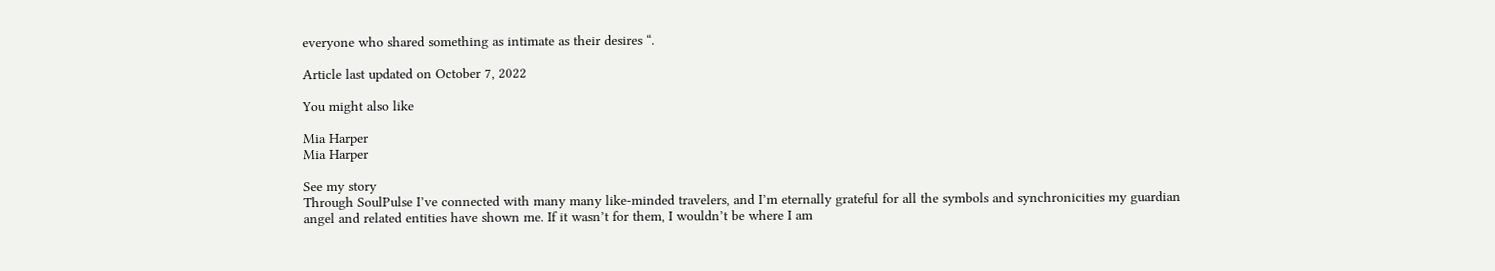everyone who shared something as intimate as their desires “.

Article last updated on October 7, 2022

You might also like

Mia Harper
Mia Harper

See my story
Through SoulPulse I’ve connected with many many like-minded travelers, and I’m eternally grateful for all the symbols and synchronicities my guardian angel and related entities have shown me. If it wasn’t for them, I wouldn’t be where I am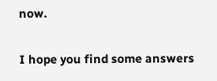now.

I hope you find some answers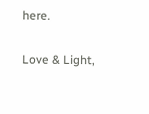here.

Love & Light,